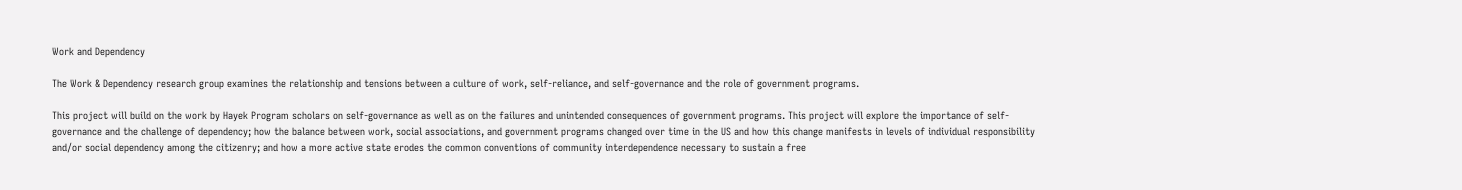Work and Dependency

The Work & Dependency research group examines the relationship and tensions between a culture of work, self-reliance, and self-governance and the role of government programs.

This project will build on the work by Hayek Program scholars on self-governance as well as on the failures and unintended consequences of government programs. This project will explore the importance of self-governance and the challenge of dependency; how the balance between work, social associations, and government programs changed over time in the US and how this change manifests in levels of individual responsibility and/or social dependency among the citizenry; and how a more active state erodes the common conventions of community interdependence necessary to sustain a free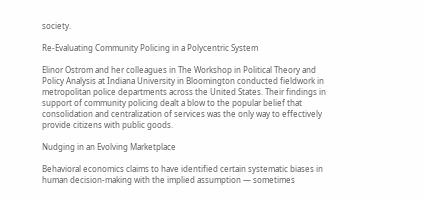society.

Re-Evaluating Community Policing in a Polycentric System

Elinor Ostrom and her colleagues in The Workshop in Political Theory and Policy Analysis at Indiana University in Bloomington conducted fieldwork in metropolitan police departments across the United States. Their findings in support of community policing dealt a blow to the popular belief that consolidation and centralization of services was the only way to effectively provide citizens with public goods.

Nudging in an Evolving Marketplace

Behavioral economics claims to have identified certain systematic biases in human decision-making with the implied assumption — sometimes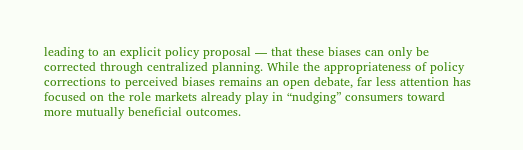leading to an explicit policy proposal — that these biases can only be corrected through centralized planning. While the appropriateness of policy corrections to perceived biases remains an open debate, far less attention has focused on the role markets already play in “nudging” consumers toward more mutually beneficial outcomes.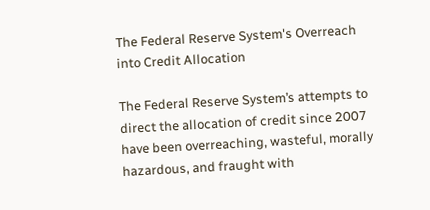The Federal Reserve System's Overreach into Credit Allocation

The Federal Reserve System’s attempts to direct the allocation of credit since 2007 have been overreaching, wasteful, morally hazardous, and fraught with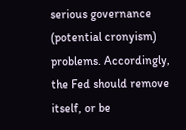serious governance (potential cronyism) problems. Accordingly, the Fed should remove itself, or be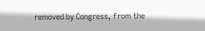removed by Congress, from the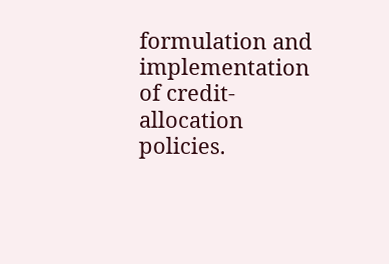formulation and implementation of credit-allocation policies.